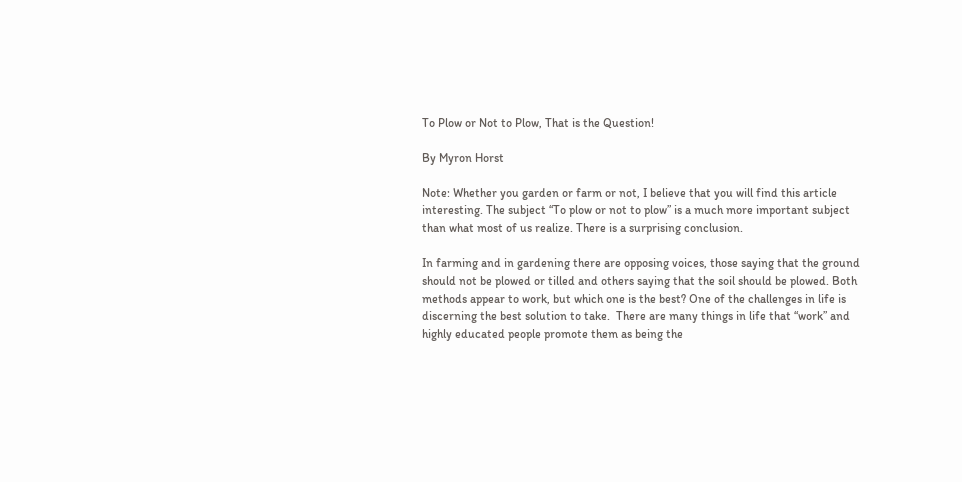To Plow or Not to Plow, That is the Question!

By Myron Horst

Note: Whether you garden or farm or not, I believe that you will find this article interesting. The subject “To plow or not to plow” is a much more important subject than what most of us realize. There is a surprising conclusion.

In farming and in gardening there are opposing voices, those saying that the ground should not be plowed or tilled and others saying that the soil should be plowed. Both methods appear to work, but which one is the best? One of the challenges in life is discerning the best solution to take.  There are many things in life that “work” and highly educated people promote them as being the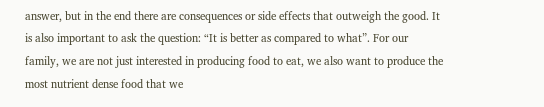answer, but in the end there are consequences or side effects that outweigh the good. It is also important to ask the question: “It is better as compared to what”. For our family, we are not just interested in producing food to eat, we also want to produce the most nutrient dense food that we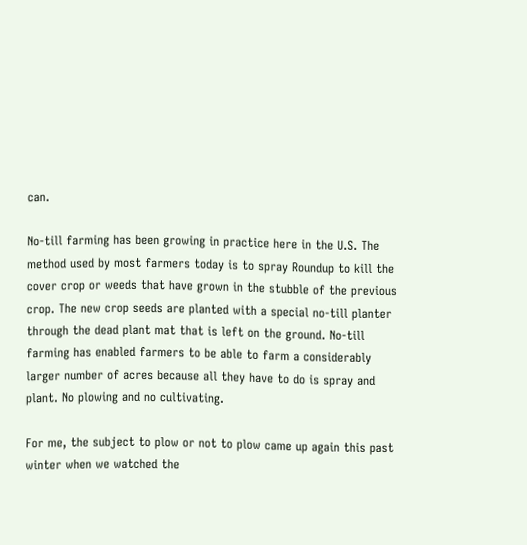can.

No-till farming has been growing in practice here in the U.S. The method used by most farmers today is to spray Roundup to kill the cover crop or weeds that have grown in the stubble of the previous crop. The new crop seeds are planted with a special no-till planter through the dead plant mat that is left on the ground. No-till farming has enabled farmers to be able to farm a considerably larger number of acres because all they have to do is spray and plant. No plowing and no cultivating.

For me, the subject to plow or not to plow came up again this past winter when we watched the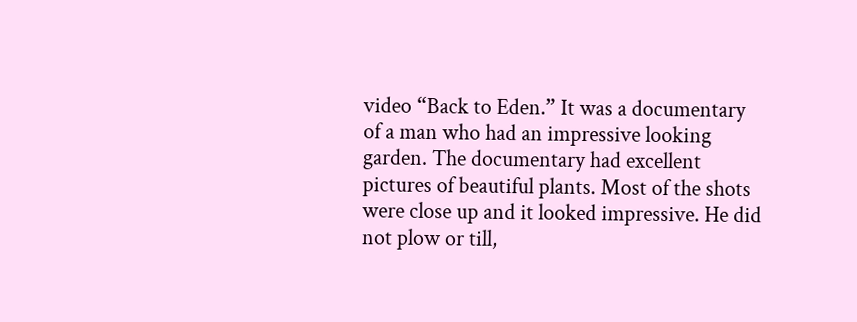video “Back to Eden.” It was a documentary of a man who had an impressive looking garden. The documentary had excellent pictures of beautiful plants. Most of the shots were close up and it looked impressive. He did not plow or till,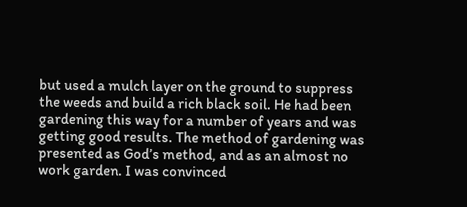but used a mulch layer on the ground to suppress the weeds and build a rich black soil. He had been gardening this way for a number of years and was getting good results. The method of gardening was presented as God’s method, and as an almost no work garden. I was convinced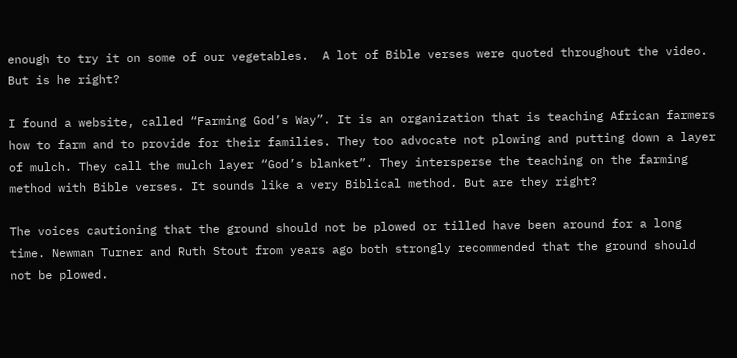enough to try it on some of our vegetables.  A lot of Bible verses were quoted throughout the video. But is he right?

I found a website, called “Farming God’s Way”. It is an organization that is teaching African farmers how to farm and to provide for their families. They too advocate not plowing and putting down a layer of mulch. They call the mulch layer “God’s blanket”. They intersperse the teaching on the farming method with Bible verses. It sounds like a very Biblical method. But are they right?

The voices cautioning that the ground should not be plowed or tilled have been around for a long time. Newman Turner and Ruth Stout from years ago both strongly recommended that the ground should not be plowed.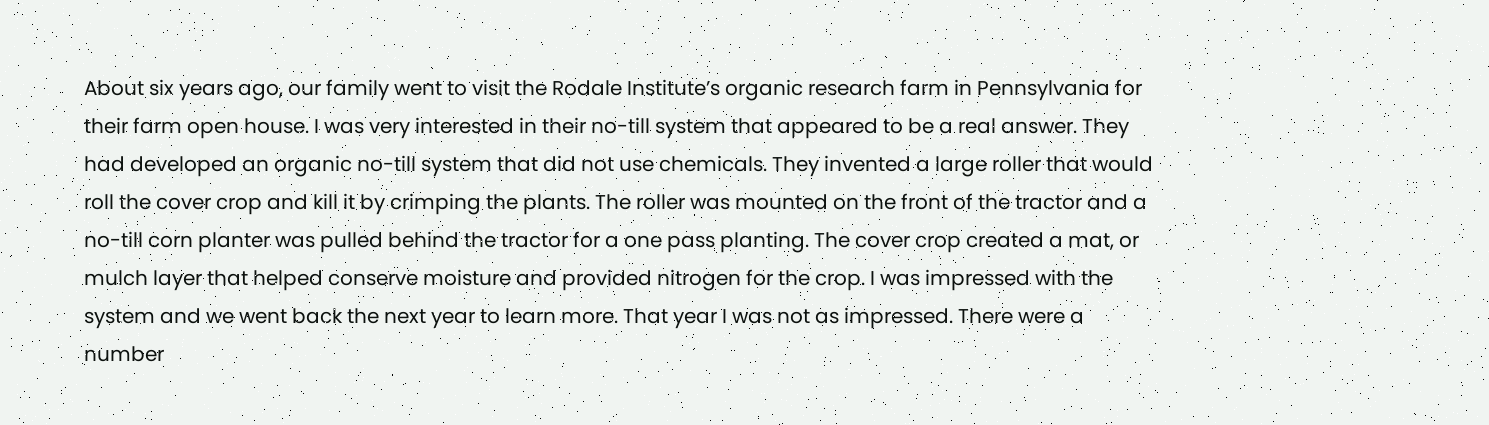About six years ago, our family went to visit the Rodale Institute’s organic research farm in Pennsylvania for their farm open house. I was very interested in their no-till system that appeared to be a real answer. They had developed an organic no-till system that did not use chemicals. They invented a large roller that would roll the cover crop and kill it by crimping the plants. The roller was mounted on the front of the tractor and a no-till corn planter was pulled behind the tractor for a one pass planting. The cover crop created a mat, or mulch layer that helped conserve moisture and provided nitrogen for the crop. I was impressed with the system and we went back the next year to learn more. That year I was not as impressed. There were a number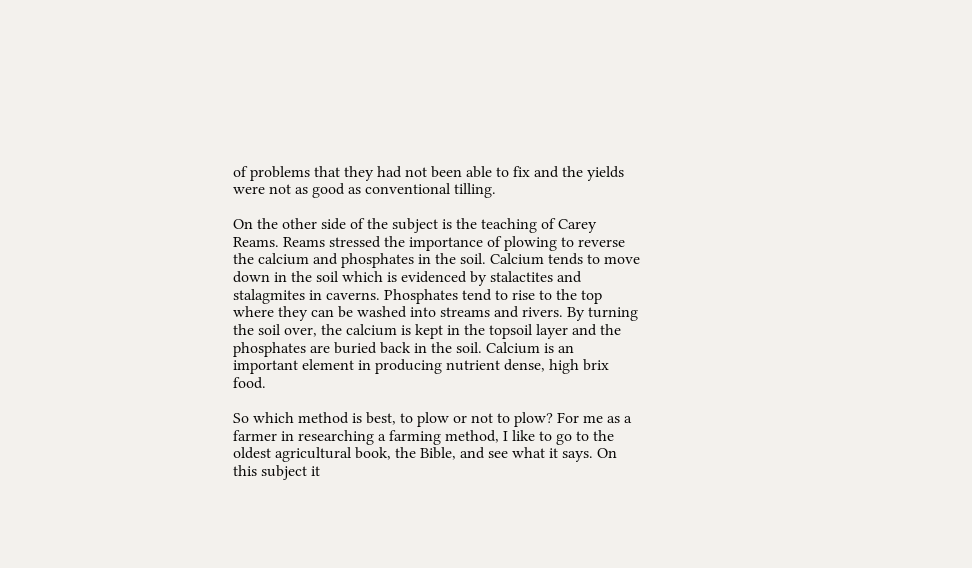of problems that they had not been able to fix and the yields were not as good as conventional tilling.

On the other side of the subject is the teaching of Carey Reams. Reams stressed the importance of plowing to reverse the calcium and phosphates in the soil. Calcium tends to move down in the soil which is evidenced by stalactites and stalagmites in caverns. Phosphates tend to rise to the top where they can be washed into streams and rivers. By turning the soil over, the calcium is kept in the topsoil layer and the phosphates are buried back in the soil. Calcium is an important element in producing nutrient dense, high brix food.

So which method is best, to plow or not to plow? For me as a farmer in researching a farming method, I like to go to the oldest agricultural book, the Bible, and see what it says. On this subject it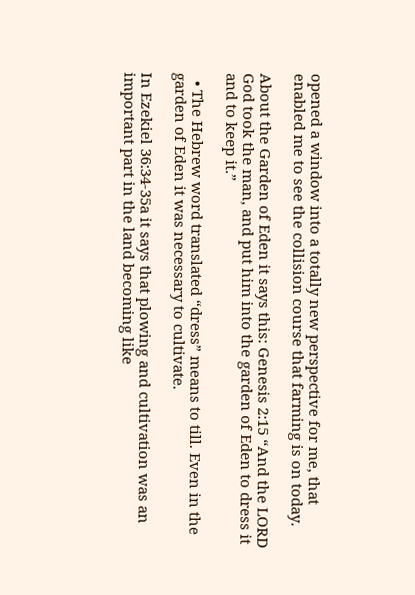opened a window into a totally new perspective for me, that enabled me to see the collision course that farming is on today.

About the Garden of Eden it says this: Genesis 2:15 “And the LORD God took the man, and put him into the garden of Eden to dress it and to keep it.”

  • The Hebrew word translated “dress” means to till. Even in the garden of Eden it was necessary to cultivate.

In Ezekiel 36:34-35a it says that plowing and cultivation was an important part in the land becoming like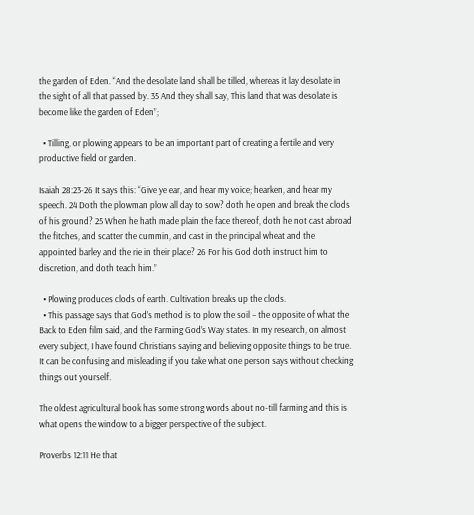the garden of Eden. “And the desolate land shall be tilled, whereas it lay desolate in the sight of all that passed by. 35 And they shall say, This land that was desolate is become like the garden of Eden”;

  • Tilling, or plowing appears to be an important part of creating a fertile and very productive field or garden.

Isaiah 28:23-26 It says this: “Give ye ear, and hear my voice; hearken, and hear my speech. 24 Doth the plowman plow all day to sow? doth he open and break the clods of his ground? 25 When he hath made plain the face thereof, doth he not cast abroad the fitches, and scatter the cummin, and cast in the principal wheat and the appointed barley and the rie in their place? 26 For his God doth instruct him to discretion, and doth teach him.”

  • Plowing produces clods of earth. Cultivation breaks up the clods.
  • This passage says that God’s method is to plow the soil – the opposite of what the Back to Eden film said, and the Farming God’s Way states. In my research, on almost every subject, I have found Christians saying and believing opposite things to be true. It can be confusing and misleading if you take what one person says without checking things out yourself.

The oldest agricultural book has some strong words about no-till farming and this is what opens the window to a bigger perspective of the subject.

Proverbs 12:11 He that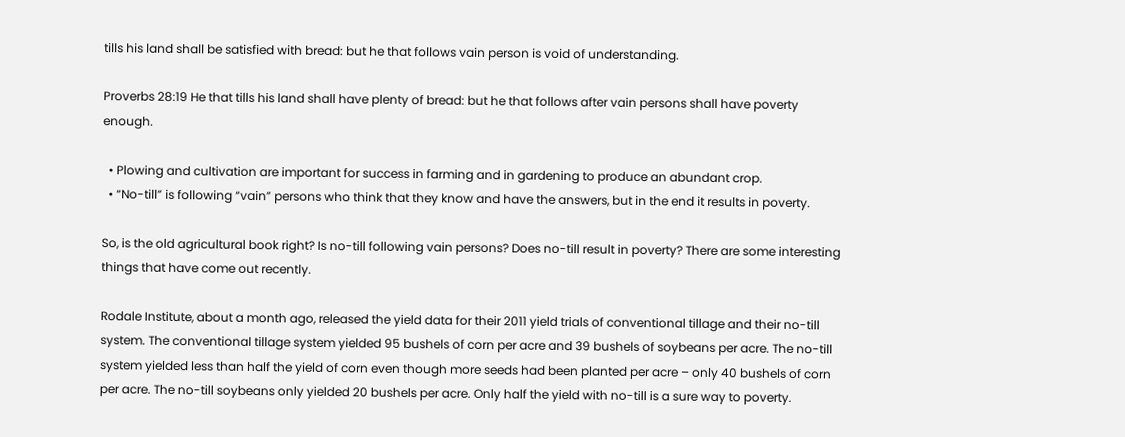tills his land shall be satisfied with bread: but he that follows vain person is void of understanding.

Proverbs 28:19 He that tills his land shall have plenty of bread: but he that follows after vain persons shall have poverty enough.

  • Plowing and cultivation are important for success in farming and in gardening to produce an abundant crop.
  • “No-till” is following “vain” persons who think that they know and have the answers, but in the end it results in poverty.

So, is the old agricultural book right? Is no-till following vain persons? Does no-till result in poverty? There are some interesting things that have come out recently.

Rodale Institute, about a month ago, released the yield data for their 2011 yield trials of conventional tillage and their no-till system. The conventional tillage system yielded 95 bushels of corn per acre and 39 bushels of soybeans per acre. The no-till system yielded less than half the yield of corn even though more seeds had been planted per acre – only 40 bushels of corn per acre. The no-till soybeans only yielded 20 bushels per acre. Only half the yield with no-till is a sure way to poverty.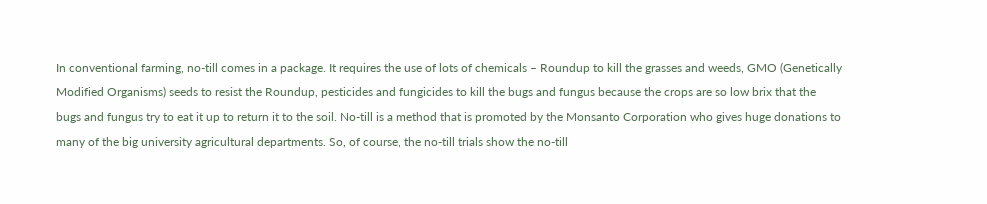In conventional farming, no-till comes in a package. It requires the use of lots of chemicals – Roundup to kill the grasses and weeds, GMO (Genetically Modified Organisms) seeds to resist the Roundup, pesticides and fungicides to kill the bugs and fungus because the crops are so low brix that the bugs and fungus try to eat it up to return it to the soil. No-till is a method that is promoted by the Monsanto Corporation who gives huge donations to many of the big university agricultural departments. So, of course, the no-till trials show the no-till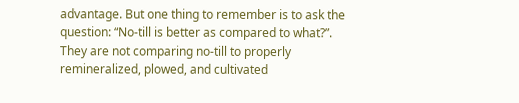advantage. But one thing to remember is to ask the question: “No-till is better as compared to what?”. They are not comparing no-till to properly remineralized, plowed, and cultivated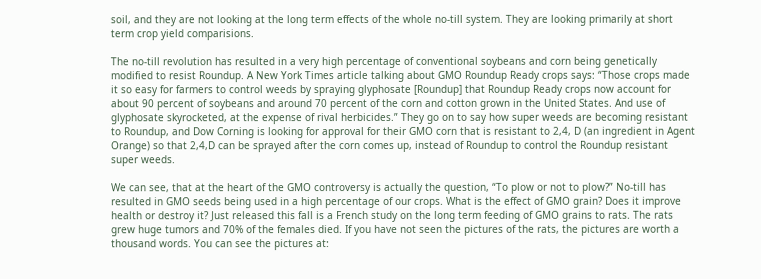soil, and they are not looking at the long term effects of the whole no-till system. They are looking primarily at short term crop yield comparisions.

The no-till revolution has resulted in a very high percentage of conventional soybeans and corn being genetically modified to resist Roundup. A New York Times article talking about GMO Roundup Ready crops says: “Those crops made it so easy for farmers to control weeds by spraying glyphosate [Roundup] that Roundup Ready crops now account for about 90 percent of soybeans and around 70 percent of the corn and cotton grown in the United States. And use of glyphosate skyrocketed, at the expense of rival herbicides.” They go on to say how super weeds are becoming resistant to Roundup, and Dow Corning is looking for approval for their GMO corn that is resistant to 2,4, D (an ingredient in Agent Orange) so that 2,4,D can be sprayed after the corn comes up, instead of Roundup to control the Roundup resistant super weeds.

We can see, that at the heart of the GMO controversy is actually the question, “To plow or not to plow?” No-till has resulted in GMO seeds being used in a high percentage of our crops. What is the effect of GMO grain? Does it improve health or destroy it? Just released this fall is a French study on the long term feeding of GMO grains to rats. The rats grew huge tumors and 70% of the females died. If you have not seen the pictures of the rats, the pictures are worth a thousand words. You can see the pictures at: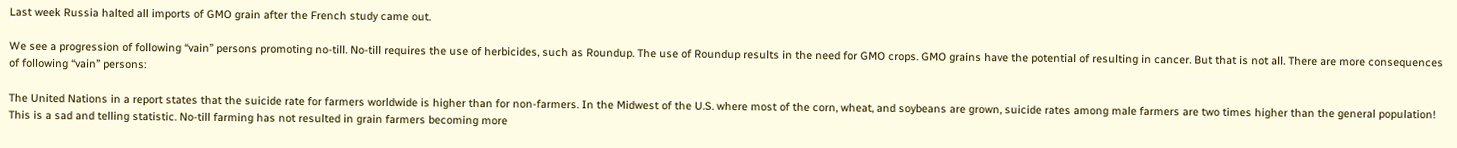Last week Russia halted all imports of GMO grain after the French study came out.

We see a progression of following “vain” persons promoting no-till. No-till requires the use of herbicides, such as Roundup. The use of Roundup results in the need for GMO crops. GMO grains have the potential of resulting in cancer. But that is not all. There are more consequences of following “vain” persons:

The United Nations in a report states that the suicide rate for farmers worldwide is higher than for non-farmers. In the Midwest of the U.S. where most of the corn, wheat, and soybeans are grown, suicide rates among male farmers are two times higher than the general population! This is a sad and telling statistic. No-till farming has not resulted in grain farmers becoming more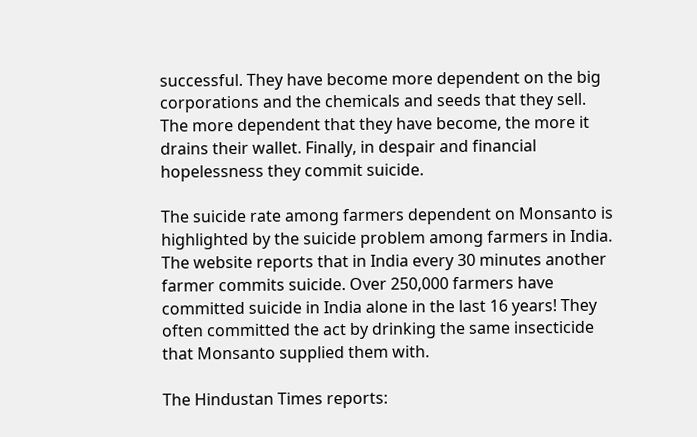successful. They have become more dependent on the big corporations and the chemicals and seeds that they sell. The more dependent that they have become, the more it drains their wallet. Finally, in despair and financial hopelessness they commit suicide.

The suicide rate among farmers dependent on Monsanto is highlighted by the suicide problem among farmers in India. The website reports that in India every 30 minutes another farmer commits suicide. Over 250,000 farmers have committed suicide in India alone in the last 16 years! They often committed the act by drinking the same insecticide that Monsanto supplied them with.

The Hindustan Times reports: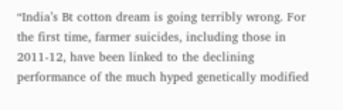“India’s Bt cotton dream is going terribly wrong. For the first time, farmer suicides, including those in 2011-12, have been linked to the declining performance of the much hyped genetically modified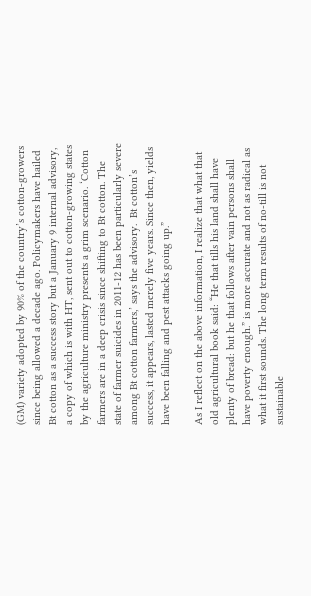(GM) variety adopted by 90% of the country’s cotton-growers since being allowed a decade ago. Policymakers have hailed Bt cotton as a success story but a January 9 internal advisory, a copy of which is with HT, sent out to cotton-growing states by the agriculture ministry presents a grim scenario. ‘Cotton farmers are in a deep crisis since shifting to Bt cotton. The state of farmer suicides in 2011-12 has been particularly severe among Bt cotton farmers,’ says the advisory.  Bt cotton’s success, it appears, lasted merely five years. Since then, yields have been falling and pest attacks going up.”

As I reflect on the above information, I realize that what that old agricultural book said: “He that tills his land shall have plenty of bread: but he that follows after vain persons shall have poverty enough.” is more accurate and not as radical as what it first sounds. The long term results of no-till is not sustainable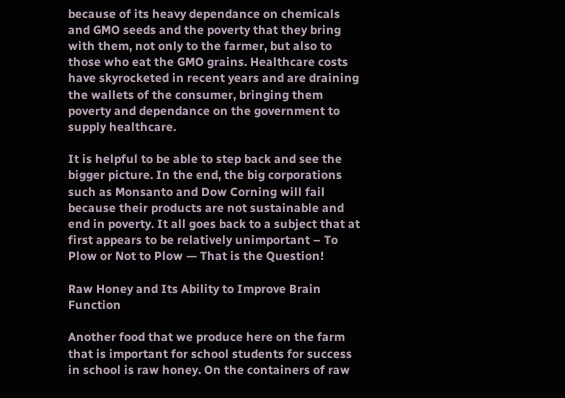because of its heavy dependance on chemicals and GMO seeds and the poverty that they bring with them, not only to the farmer, but also to those who eat the GMO grains. Healthcare costs have skyrocketed in recent years and are draining the wallets of the consumer, bringing them poverty and dependance on the government to supply healthcare.

It is helpful to be able to step back and see the bigger picture. In the end, the big corporations such as Monsanto and Dow Corning will fail because their products are not sustainable and end in poverty. It all goes back to a subject that at first appears to be relatively unimportant – To Plow or Not to Plow — That is the Question!

Raw Honey and Its Ability to Improve Brain Function

Another food that we produce here on the farm that is important for school students for success in school is raw honey. On the containers of raw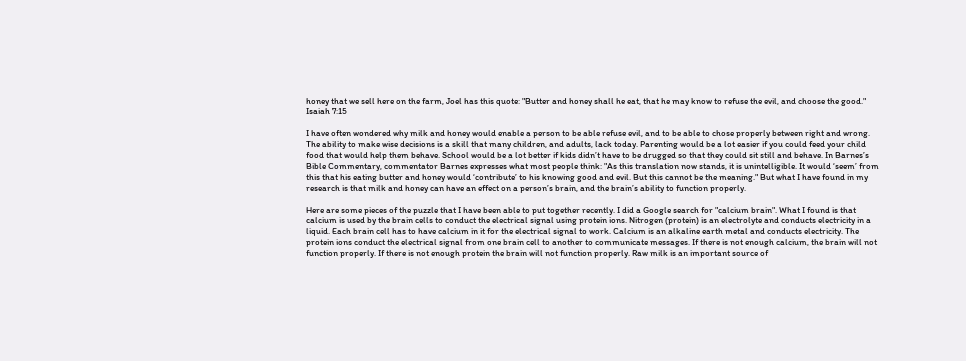honey that we sell here on the farm, Joel has this quote: "Butter and honey shall he eat, that he may know to refuse the evil, and choose the good." Isaiah 7:15

I have often wondered why milk and honey would enable a person to be able refuse evil, and to be able to chose properly between right and wrong. The ability to make wise decisions is a skill that many children, and adults, lack today. Parenting would be a lot easier if you could feed your child food that would help them behave. School would be a lot better if kids didn’t have to be drugged so that they could sit still and behave. In Barnes’s Bible Commentary, commentator Barnes expresses what most people think: "As this translation now stands, it is unintelligible. It would ‘seem’ from this that his eating butter and honey would ‘contribute’ to his knowing good and evil. But this cannot be the meaning." But what I have found in my research is that milk and honey can have an effect on a person’s brain, and the brain’s ability to function properly.

Here are some pieces of the puzzle that I have been able to put together recently. I did a Google search for "calcium brain". What I found is that calcium is used by the brain cells to conduct the electrical signal using protein ions. Nitrogen (protein) is an electrolyte and conducts electricity in a liquid. Each brain cell has to have calcium in it for the electrical signal to work. Calcium is an alkaline earth metal and conducts electricity. The protein ions conduct the electrical signal from one brain cell to another to communicate messages. If there is not enough calcium, the brain will not function properly. If there is not enough protein the brain will not function properly. Raw milk is an important source of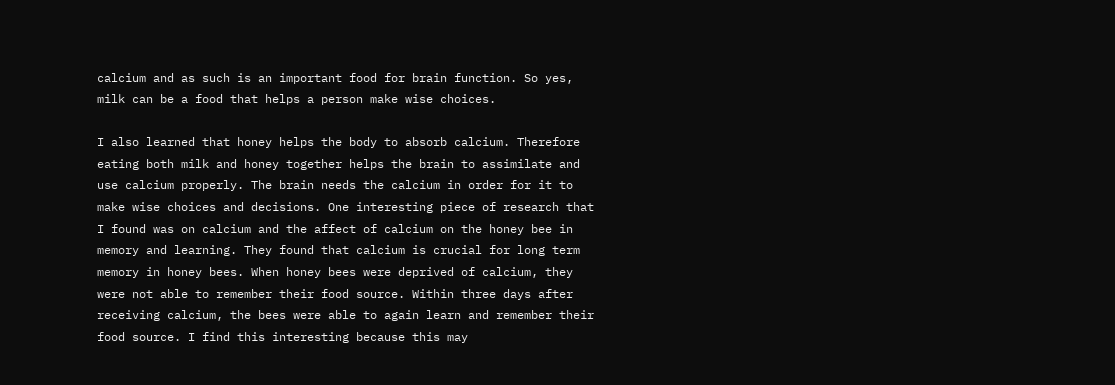calcium and as such is an important food for brain function. So yes, milk can be a food that helps a person make wise choices.

I also learned that honey helps the body to absorb calcium. Therefore eating both milk and honey together helps the brain to assimilate and use calcium properly. The brain needs the calcium in order for it to make wise choices and decisions. One interesting piece of research that I found was on calcium and the affect of calcium on the honey bee in memory and learning. They found that calcium is crucial for long term memory in honey bees. When honey bees were deprived of calcium, they were not able to remember their food source. Within three days after receiving calcium, the bees were able to again learn and remember their food source. I find this interesting because this may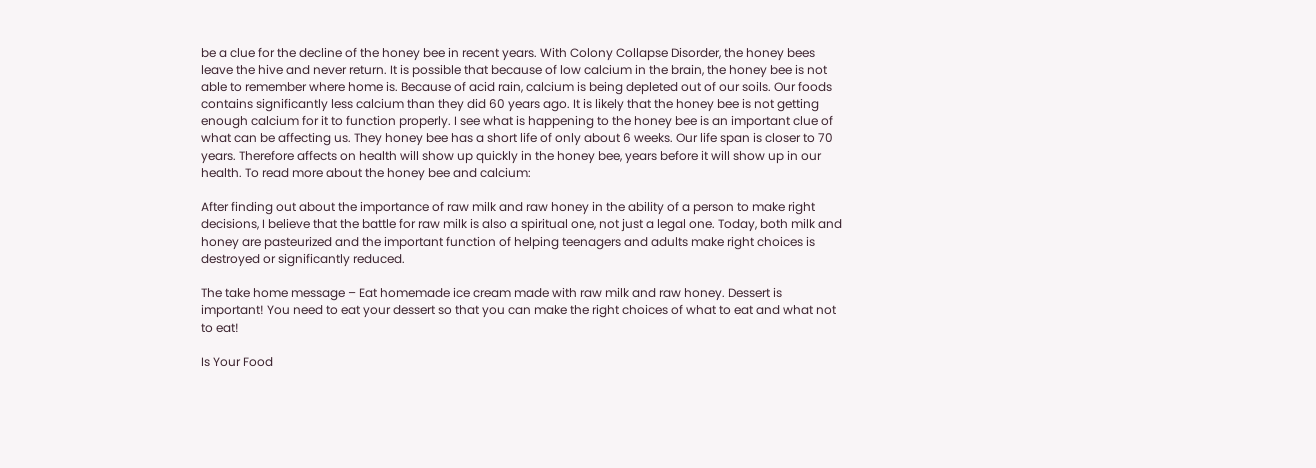be a clue for the decline of the honey bee in recent years. With Colony Collapse Disorder, the honey bees leave the hive and never return. It is possible that because of low calcium in the brain, the honey bee is not able to remember where home is. Because of acid rain, calcium is being depleted out of our soils. Our foods contains significantly less calcium than they did 60 years ago. It is likely that the honey bee is not getting enough calcium for it to function properly. I see what is happening to the honey bee is an important clue of what can be affecting us. They honey bee has a short life of only about 6 weeks. Our life span is closer to 70 years. Therefore affects on health will show up quickly in the honey bee, years before it will show up in our health. To read more about the honey bee and calcium:

After finding out about the importance of raw milk and raw honey in the ability of a person to make right decisions, I believe that the battle for raw milk is also a spiritual one, not just a legal one. Today, both milk and honey are pasteurized and the important function of helping teenagers and adults make right choices is destroyed or significantly reduced.

The take home message – Eat homemade ice cream made with raw milk and raw honey. Dessert is important! You need to eat your dessert so that you can make the right choices of what to eat and what not to eat!

Is Your Food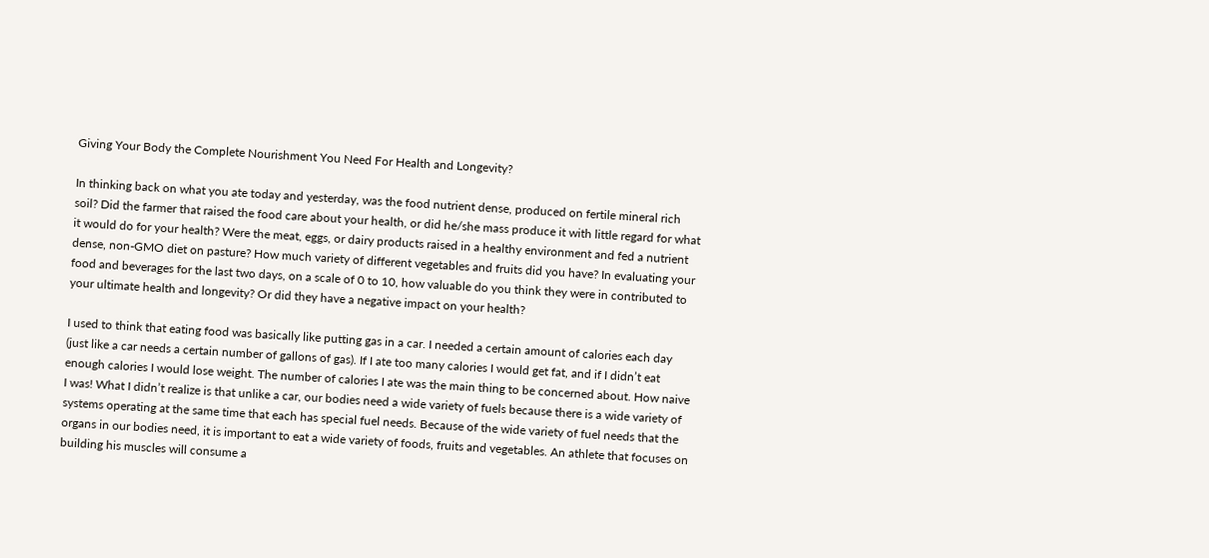Giving Your Body the Complete Nourishment You Need For Health and Longevity?

In thinking back on what you ate today and yesterday, was the food nutrient dense, produced on fertile mineral rich soil? Did the farmer that raised the food care about your health, or did he/she mass produce it with little regard for what it would do for your health? Were the meat, eggs, or dairy products raised in a healthy environment and fed a nutrient dense, non-GMO diet on pasture? How much variety of different vegetables and fruits did you have? In evaluating your food and beverages for the last two days, on a scale of 0 to 10, how valuable do you think they were in contributed to your ultimate health and longevity? Or did they have a negative impact on your health?

I used to think that eating food was basically like putting gas in a car. I needed a certain amount of calories each day (just like a car needs a certain number of gallons of gas). If I ate too many calories I would get fat, and if I didn’t eat enough calories I would lose weight. The number of calories I ate was the main thing to be concerned about. How naive I was! What I didn’t realize is that unlike a car, our bodies need a wide variety of fuels because there is a wide variety of systems operating at the same time that each has special fuel needs. Because of the wide variety of fuel needs that the organs in our bodies need, it is important to eat a wide variety of foods, fruits and vegetables. An athlete that focuses on building his muscles will consume a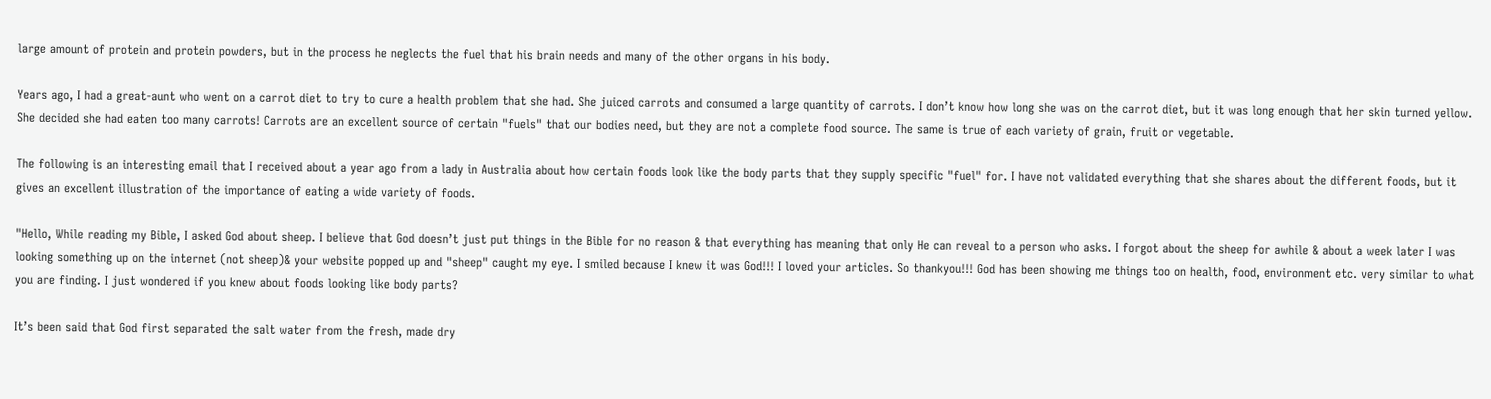large amount of protein and protein powders, but in the process he neglects the fuel that his brain needs and many of the other organs in his body.

Years ago, I had a great-aunt who went on a carrot diet to try to cure a health problem that she had. She juiced carrots and consumed a large quantity of carrots. I don’t know how long she was on the carrot diet, but it was long enough that her skin turned yellow. She decided she had eaten too many carrots! Carrots are an excellent source of certain "fuels" that our bodies need, but they are not a complete food source. The same is true of each variety of grain, fruit or vegetable.

The following is an interesting email that I received about a year ago from a lady in Australia about how certain foods look like the body parts that they supply specific "fuel" for. I have not validated everything that she shares about the different foods, but it gives an excellent illustration of the importance of eating a wide variety of foods.

"Hello, While reading my Bible, I asked God about sheep. I believe that God doesn’t just put things in the Bible for no reason & that everything has meaning that only He can reveal to a person who asks. I forgot about the sheep for awhile & about a week later I was looking something up on the internet (not sheep)& your website popped up and "sheep" caught my eye. I smiled because I knew it was God!!! I loved your articles. So thankyou!!! God has been showing me things too on health, food, environment etc. very similar to what you are finding. I just wondered if you knew about foods looking like body parts?

It’s been said that God first separated the salt water from the fresh, made dry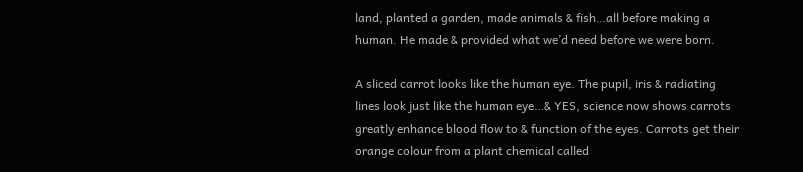land, planted a garden, made animals & fish…all before making a human. He made & provided what we’d need before we were born.

A sliced carrot looks like the human eye. The pupil, iris & radiating lines look just like the human eye…& YES, science now shows carrots greatly enhance blood flow to & function of the eyes. Carrots get their orange colour from a plant chemical called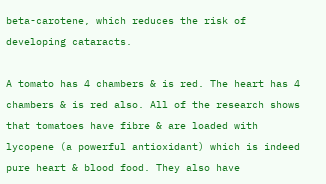beta-carotene, which reduces the risk of developing cataracts.

A tomato has 4 chambers & is red. The heart has 4 chambers & is red also. All of the research shows that tomatoes have fibre & are loaded with lycopene (a powerful antioxidant) which is indeed pure heart & blood food. They also have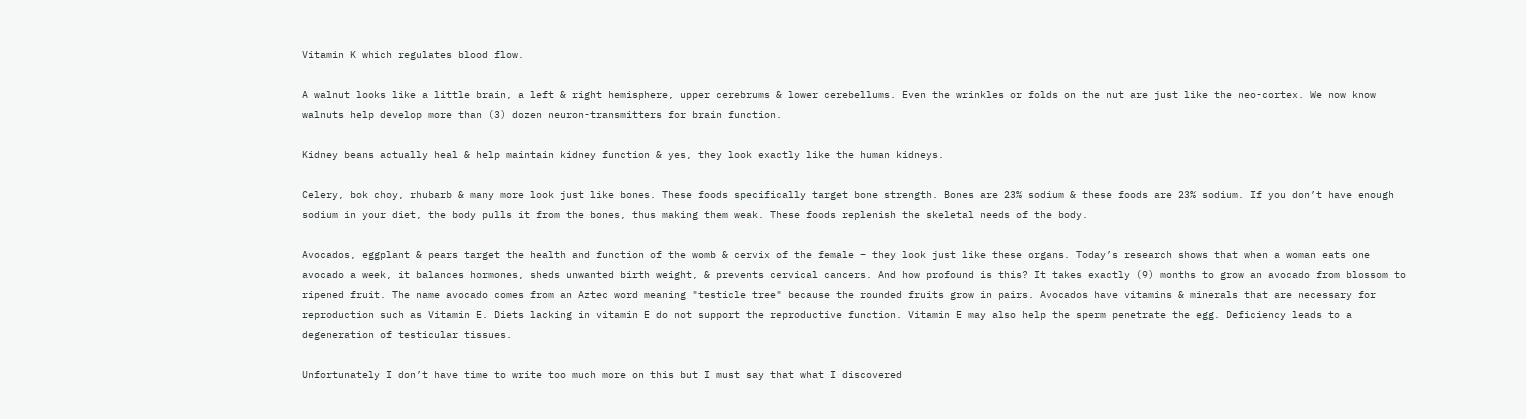Vitamin K which regulates blood flow.

A walnut looks like a little brain, a left & right hemisphere, upper cerebrums & lower cerebellums. Even the wrinkles or folds on the nut are just like the neo-cortex. We now know walnuts help develop more than (3) dozen neuron-transmitters for brain function.

Kidney beans actually heal & help maintain kidney function & yes, they look exactly like the human kidneys.

Celery, bok choy, rhubarb & many more look just like bones. These foods specifically target bone strength. Bones are 23% sodium & these foods are 23% sodium. If you don’t have enough sodium in your diet, the body pulls it from the bones, thus making them weak. These foods replenish the skeletal needs of the body.

Avocados, eggplant & pears target the health and function of the womb & cervix of the female – they look just like these organs. Today’s research shows that when a woman eats one avocado a week, it balances hormones, sheds unwanted birth weight, & prevents cervical cancers. And how profound is this? It takes exactly (9) months to grow an avocado from blossom to ripened fruit. The name avocado comes from an Aztec word meaning "testicle tree" because the rounded fruits grow in pairs. Avocados have vitamins & minerals that are necessary for reproduction such as Vitamin E. Diets lacking in vitamin E do not support the reproductive function. Vitamin E may also help the sperm penetrate the egg. Deficiency leads to a degeneration of testicular tissues.

Unfortunately I don’t have time to write too much more on this but I must say that what I discovered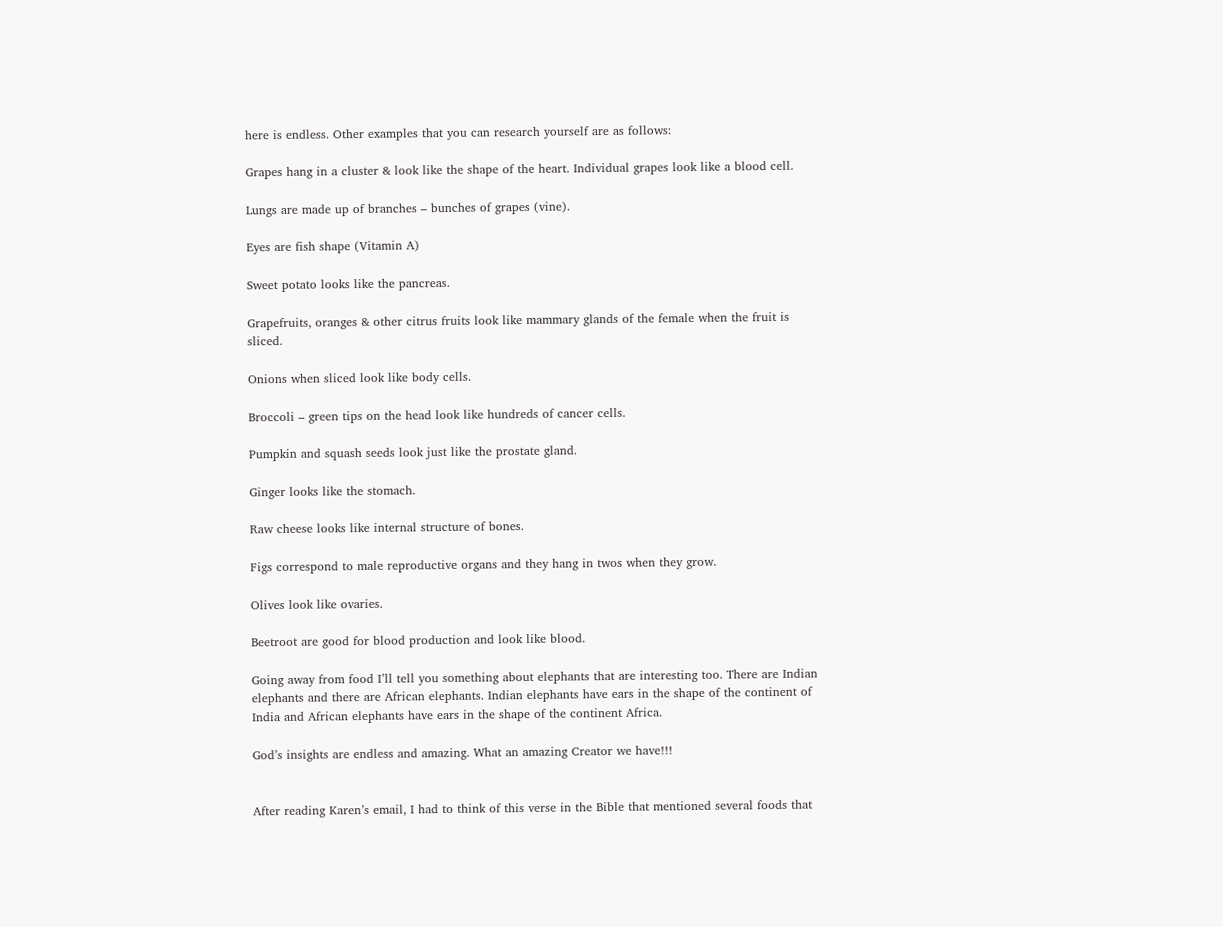here is endless. Other examples that you can research yourself are as follows:

Grapes hang in a cluster & look like the shape of the heart. Individual grapes look like a blood cell.

Lungs are made up of branches – bunches of grapes (vine).

Eyes are fish shape (Vitamin A)

Sweet potato looks like the pancreas.

Grapefruits, oranges & other citrus fruits look like mammary glands of the female when the fruit is sliced.

Onions when sliced look like body cells.

Broccoli – green tips on the head look like hundreds of cancer cells.

Pumpkin and squash seeds look just like the prostate gland.

Ginger looks like the stomach.

Raw cheese looks like internal structure of bones.

Figs correspond to male reproductive organs and they hang in twos when they grow.

Olives look like ovaries.

Beetroot are good for blood production and look like blood.

Going away from food I’ll tell you something about elephants that are interesting too. There are Indian elephants and there are African elephants. Indian elephants have ears in the shape of the continent of India and African elephants have ears in the shape of the continent Africa.

God’s insights are endless and amazing. What an amazing Creator we have!!!


After reading Karen’s email, I had to think of this verse in the Bible that mentioned several foods that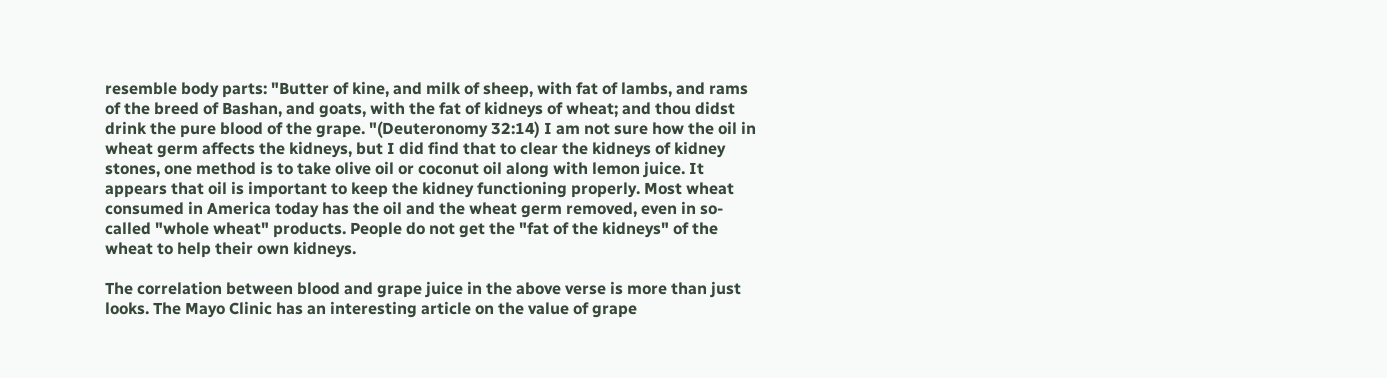resemble body parts: "Butter of kine, and milk of sheep, with fat of lambs, and rams of the breed of Bashan, and goats, with the fat of kidneys of wheat; and thou didst drink the pure blood of the grape. "(Deuteronomy 32:14) I am not sure how the oil in wheat germ affects the kidneys, but I did find that to clear the kidneys of kidney stones, one method is to take olive oil or coconut oil along with lemon juice. It appears that oil is important to keep the kidney functioning properly. Most wheat consumed in America today has the oil and the wheat germ removed, even in so-called "whole wheat" products. People do not get the "fat of the kidneys" of the wheat to help their own kidneys.

The correlation between blood and grape juice in the above verse is more than just looks. The Mayo Clinic has an interesting article on the value of grape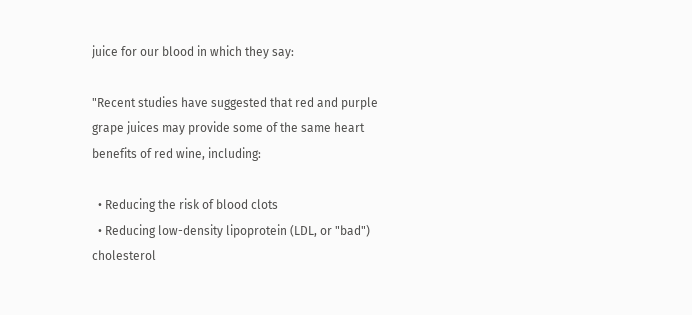juice for our blood in which they say:

"Recent studies have suggested that red and purple grape juices may provide some of the same heart benefits of red wine, including:

  • Reducing the risk of blood clots
  • Reducing low-density lipoprotein (LDL, or "bad") cholesterol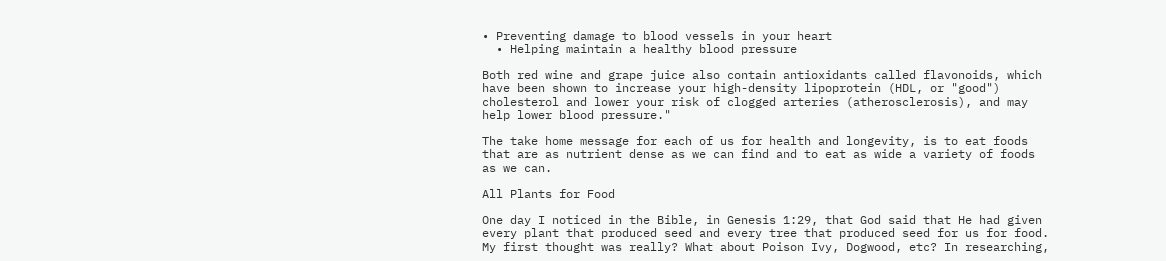• Preventing damage to blood vessels in your heart
  • Helping maintain a healthy blood pressure

Both red wine and grape juice also contain antioxidants called flavonoids, which have been shown to increase your high-density lipoprotein (HDL, or "good") cholesterol and lower your risk of clogged arteries (atherosclerosis), and may help lower blood pressure."

The take home message for each of us for health and longevity, is to eat foods that are as nutrient dense as we can find and to eat as wide a variety of foods as we can.

All Plants for Food

One day I noticed in the Bible, in Genesis 1:29, that God said that He had given every plant that produced seed and every tree that produced seed for us for food. My first thought was really? What about Poison Ivy, Dogwood, etc? In researching,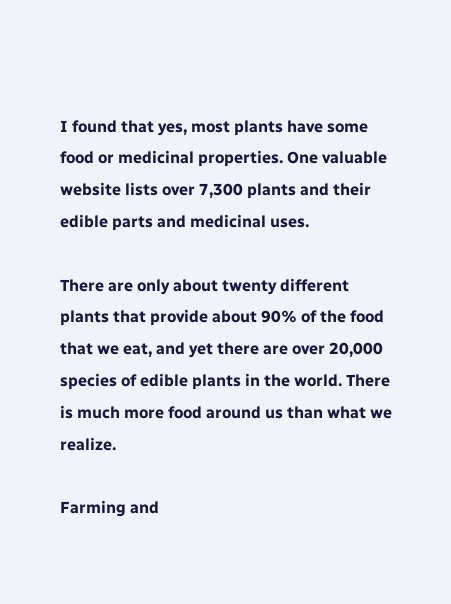I found that yes, most plants have some food or medicinal properties. One valuable website lists over 7,300 plants and their edible parts and medicinal uses.

There are only about twenty different plants that provide about 90% of the food that we eat, and yet there are over 20,000 species of edible plants in the world. There is much more food around us than what we realize.

Farming and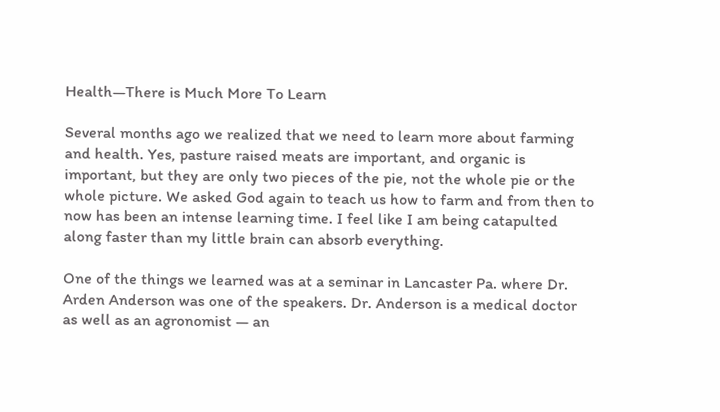Health—There is Much More To Learn

Several months ago we realized that we need to learn more about farming and health. Yes, pasture raised meats are important, and organic is important, but they are only two pieces of the pie, not the whole pie or the whole picture. We asked God again to teach us how to farm and from then to now has been an intense learning time. I feel like I am being catapulted along faster than my little brain can absorb everything.

One of the things we learned was at a seminar in Lancaster Pa. where Dr. Arden Anderson was one of the speakers. Dr. Anderson is a medical doctor as well as an agronomist — an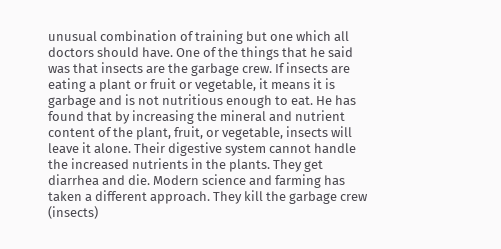unusual combination of training but one which all doctors should have. One of the things that he said was that insects are the garbage crew. If insects are eating a plant or fruit or vegetable, it means it is garbage and is not nutritious enough to eat. He has found that by increasing the mineral and nutrient content of the plant, fruit, or vegetable, insects will leave it alone. Their digestive system cannot handle the increased nutrients in the plants. They get diarrhea and die. Modern science and farming has taken a different approach. They kill the garbage crew (insects)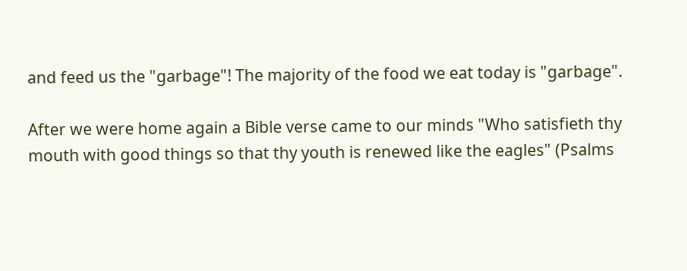and feed us the "garbage"! The majority of the food we eat today is "garbage".

After we were home again a Bible verse came to our minds "Who satisfieth thy mouth with good things so that thy youth is renewed like the eagles" (Psalms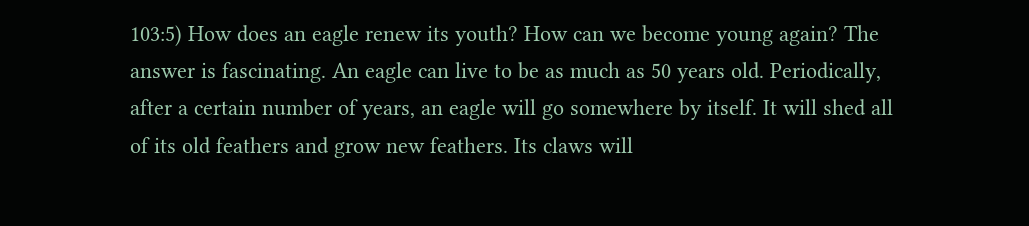103:5) How does an eagle renew its youth? How can we become young again? The answer is fascinating. An eagle can live to be as much as 50 years old. Periodically, after a certain number of years, an eagle will go somewhere by itself. It will shed all of its old feathers and grow new feathers. Its claws will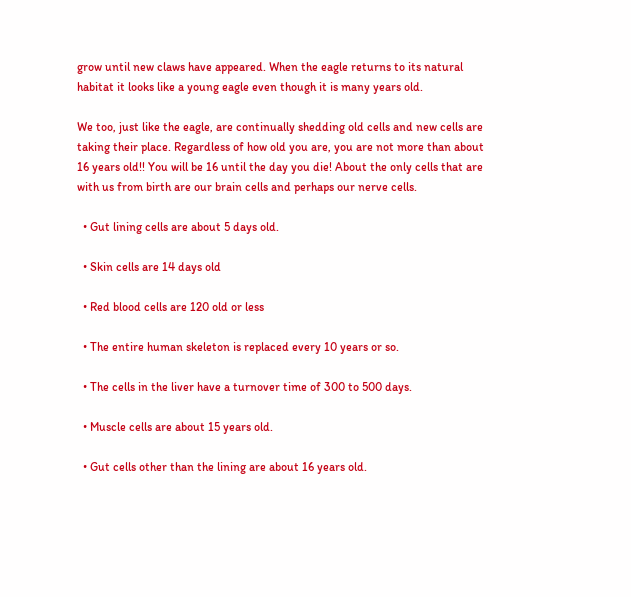grow until new claws have appeared. When the eagle returns to its natural habitat it looks like a young eagle even though it is many years old.

We too, just like the eagle, are continually shedding old cells and new cells are taking their place. Regardless of how old you are, you are not more than about 16 years old!! You will be 16 until the day you die! About the only cells that are with us from birth are our brain cells and perhaps our nerve cells.

  • Gut lining cells are about 5 days old.

  • Skin cells are 14 days old

  • Red blood cells are 120 old or less

  • The entire human skeleton is replaced every 10 years or so.

  • The cells in the liver have a turnover time of 300 to 500 days.

  • Muscle cells are about 15 years old.

  • Gut cells other than the lining are about 16 years old.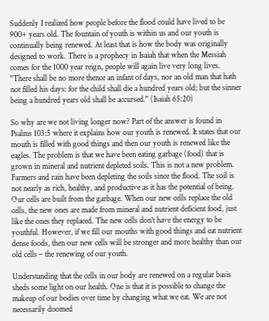Suddenly I realized how people before the flood could have lived to be 900+ years old. The fountain of youth is within us and our youth is continually being renewed. At least that is how the body was originally designed to work. There is a prophecy in Isaiah that when the Messiah comes for the 1000 year reign, people will again live very long lives. "There shall be no more thence an infant of days, nor an old man that hath not filled his days: for the child shall die a hundred years old; but the sinner being a hundred years old shall be accursed." (Isaiah 65:20)

So why are we not living longer now? Part of the answer is found in Psalms 103:5 where it explains how our youth is renewed. It states that our mouth is filled with good things and then our youth is renewed like the eagles. The problem is that we have been eating garbage (food) that is grown in mineral and nutrient depleted soils. This is not a new problem. Farmers and rain have been depleting the soils since the flood. The soil is not nearly as rich, healthy, and productive as it has the potential of being. Our cells are built from the garbage. When our new cells replace the old cells, the new ones are made from mineral and nutrient deficient food, just like the ones they replaced. The new cells don’t have the energy to be youthful. However, if we fill our mouths with good things and eat nutrient dense foods, then our new cells will be stronger and more healthy than our old cells – the renewing of our youth.

Understanding that the cells in our body are renewed on a regular basis sheds some light on our health. One is that it is possible to change the makeup of our bodies over time by changing what we eat. We are not necessarily doomed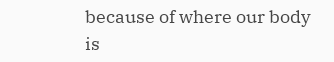because of where our body is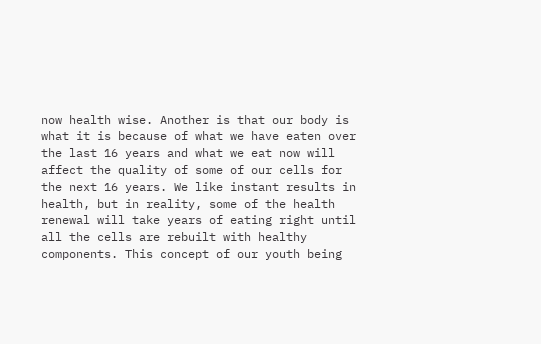now health wise. Another is that our body is what it is because of what we have eaten over the last 16 years and what we eat now will affect the quality of some of our cells for the next 16 years. We like instant results in health, but in reality, some of the health renewal will take years of eating right until all the cells are rebuilt with healthy components. This concept of our youth being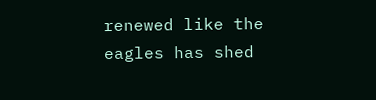renewed like the eagles has shed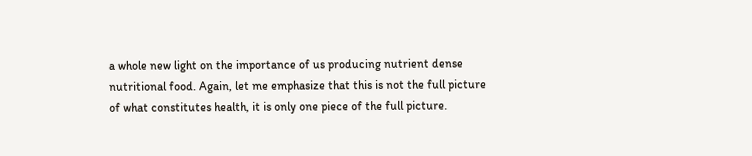a whole new light on the importance of us producing nutrient dense nutritional food. Again, let me emphasize that this is not the full picture of what constitutes health, it is only one piece of the full picture.